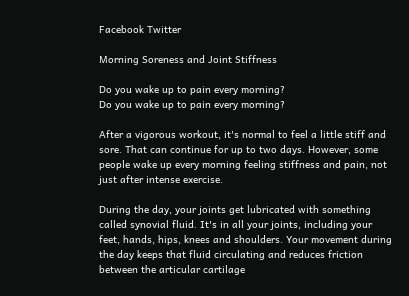Facebook Twitter

Morning Soreness and Joint Stiffness

Do you wake up to pain every morning?
Do you wake up to pain every morning?

After a vigorous workout, it's normal to feel a little stiff and sore. That can continue for up to two days. However, some people wake up every morning feeling stiffness and pain, not just after intense exercise.

During the day, your joints get lubricated with something called synovial fluid. It's in all your joints, including your feet, hands, hips, knees and shoulders. Your movement during the day keeps that fluid circulating and reduces friction between the articular cartilage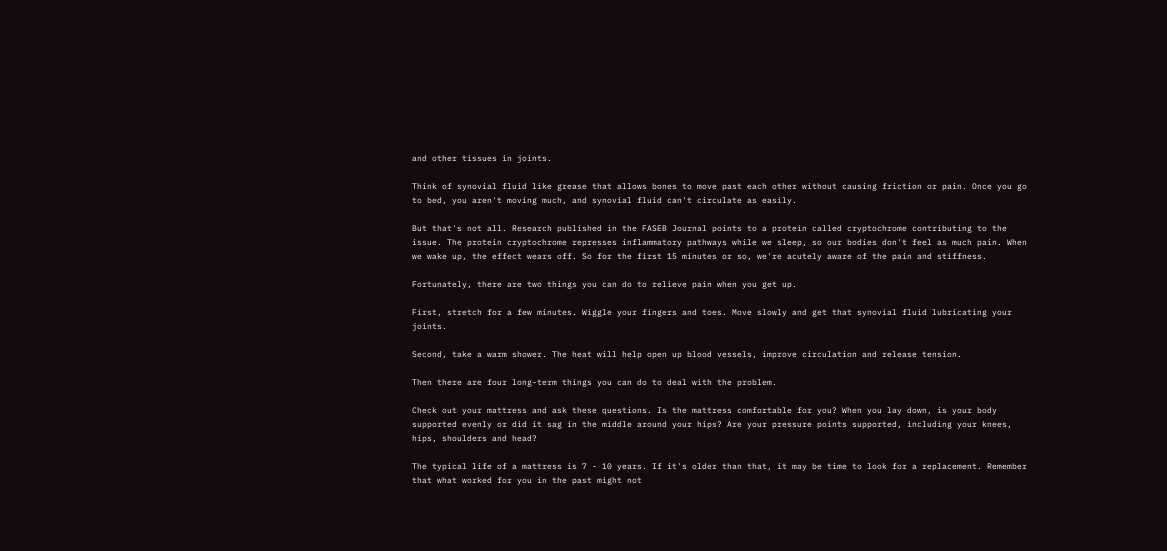and other tissues in joints.

Think of synovial fluid like grease that allows bones to move past each other without causing friction or pain. Once you go to bed, you aren't moving much, and synovial fluid can't circulate as easily.

But that's not all. Research published in the FASEB Journal points to a protein called cryptochrome contributing to the issue. The protein cryptochrome represses inflammatory pathways while we sleep, so our bodies don't feel as much pain. When we wake up, the effect wears off. So for the first 15 minutes or so, we're acutely aware of the pain and stiffness.

Fortunately, there are two things you can do to relieve pain when you get up.

First, stretch for a few minutes. Wiggle your fingers and toes. Move slowly and get that synovial fluid lubricating your joints.

Second, take a warm shower. The heat will help open up blood vessels, improve circulation and release tension.

Then there are four long-term things you can do to deal with the problem.

Check out your mattress and ask these questions. Is the mattress comfortable for you? When you lay down, is your body supported evenly or did it sag in the middle around your hips? Are your pressure points supported, including your knees, hips, shoulders and head?

The typical life of a mattress is 7 - 10 years. If it's older than that, it may be time to look for a replacement. Remember that what worked for you in the past might not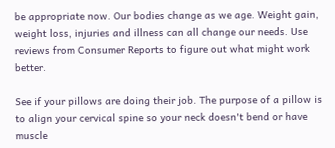be appropriate now. Our bodies change as we age. Weight gain, weight loss, injuries and illness can all change our needs. Use reviews from Consumer Reports to figure out what might work better.

See if your pillows are doing their job. The purpose of a pillow is to align your cervical spine so your neck doesn't bend or have muscle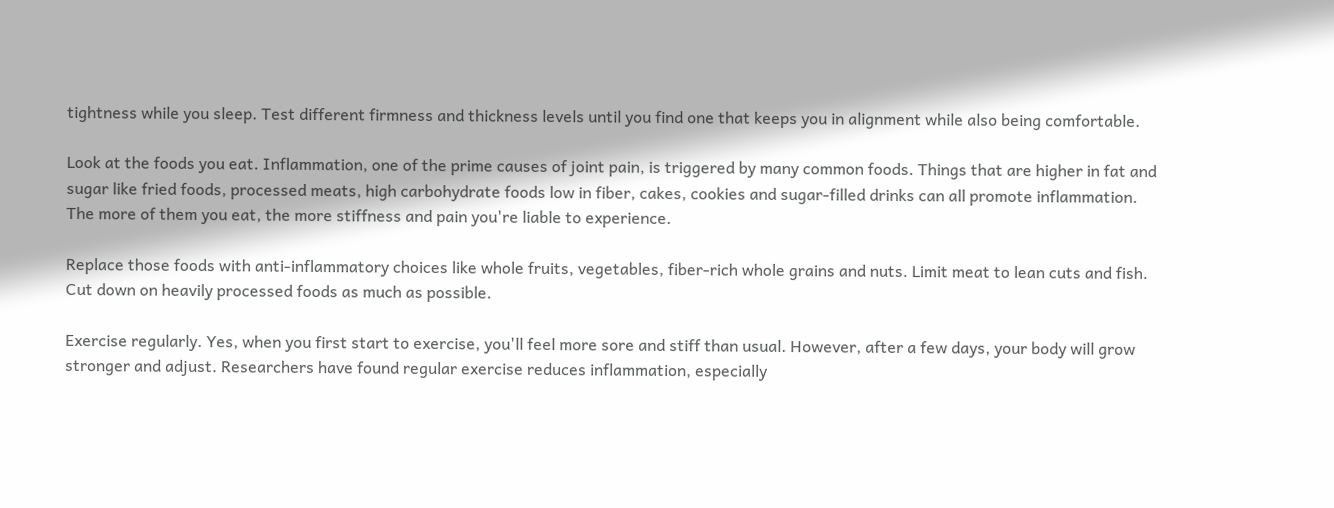tightness while you sleep. Test different firmness and thickness levels until you find one that keeps you in alignment while also being comfortable.

Look at the foods you eat. Inflammation, one of the prime causes of joint pain, is triggered by many common foods. Things that are higher in fat and sugar like fried foods, processed meats, high carbohydrate foods low in fiber, cakes, cookies and sugar-filled drinks can all promote inflammation. The more of them you eat, the more stiffness and pain you're liable to experience.

Replace those foods with anti-inflammatory choices like whole fruits, vegetables, fiber-rich whole grains and nuts. Limit meat to lean cuts and fish. Cut down on heavily processed foods as much as possible.

Exercise regularly. Yes, when you first start to exercise, you'll feel more sore and stiff than usual. However, after a few days, your body will grow stronger and adjust. Researchers have found regular exercise reduces inflammation, especially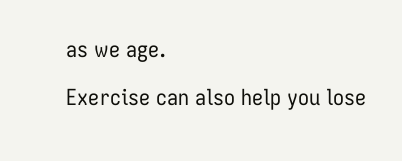as we age.

Exercise can also help you lose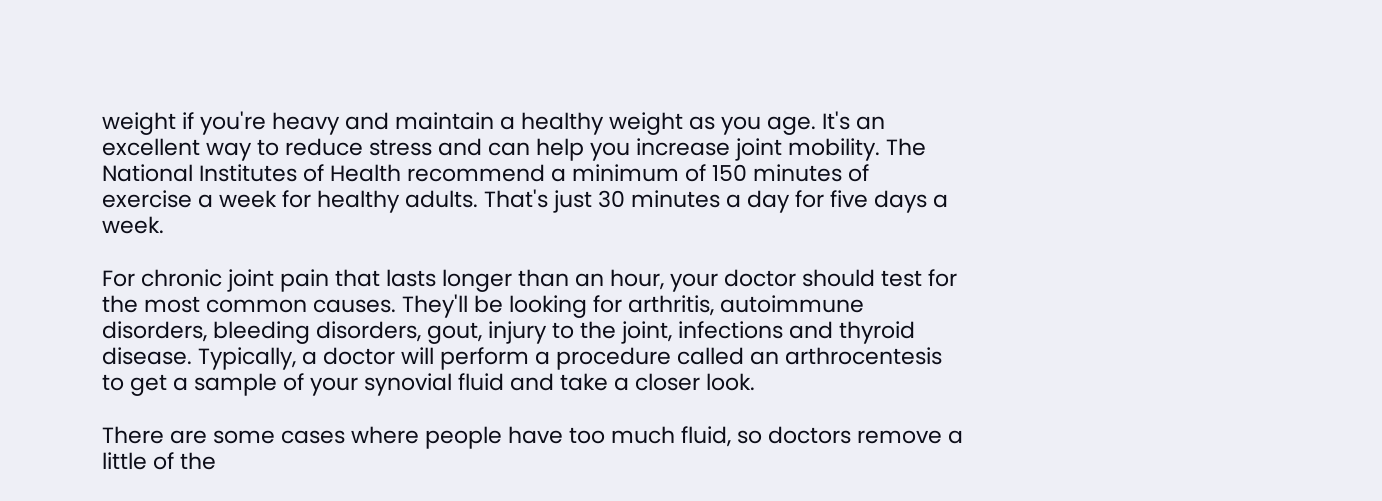weight if you're heavy and maintain a healthy weight as you age. It's an excellent way to reduce stress and can help you increase joint mobility. The National Institutes of Health recommend a minimum of 150 minutes of exercise a week for healthy adults. That's just 30 minutes a day for five days a week.

For chronic joint pain that lasts longer than an hour, your doctor should test for the most common causes. They'll be looking for arthritis, autoimmune disorders, bleeding disorders, gout, injury to the joint, infections and thyroid disease. Typically, a doctor will perform a procedure called an arthrocentesis to get a sample of your synovial fluid and take a closer look.

There are some cases where people have too much fluid, so doctors remove a little of the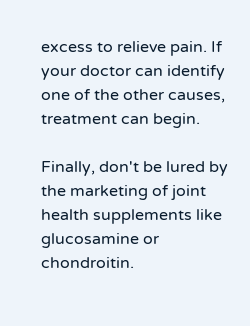excess to relieve pain. If your doctor can identify one of the other causes, treatment can begin.

Finally, don't be lured by the marketing of joint health supplements like glucosamine or chondroitin.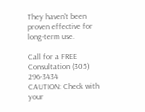They haven't been proven effective for long-term use.

Call for a FREE Consultation (305) 296-3434
CAUTION: Check with your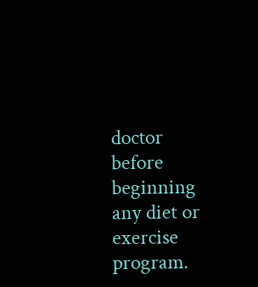doctor before
beginning any diet or exercise program.